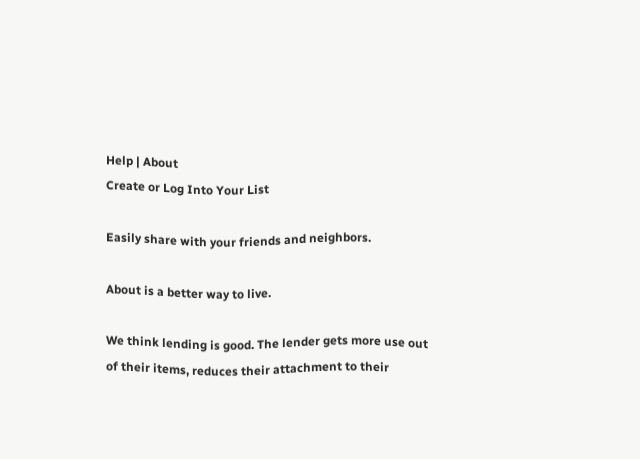Help | About
Create or Log Into Your List

Easily share with your friends and neighbors.

About is a better way to live.

We think lending is good. The lender gets more use out of their items, reduces their attachment to their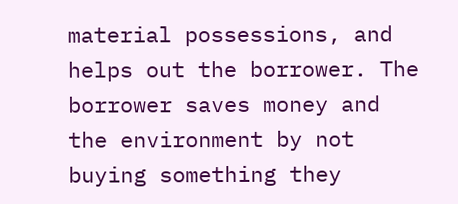material possessions, and helps out the borrower. The borrower saves money and the environment by not buying something they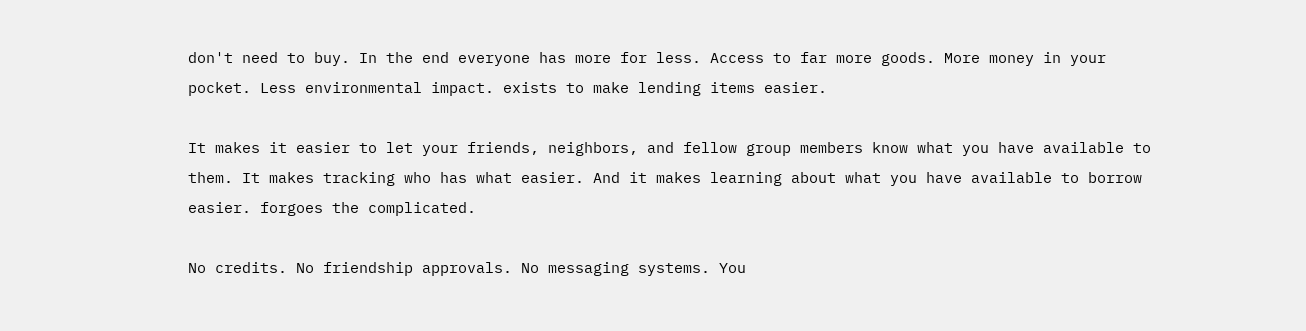don't need to buy. In the end everyone has more for less. Access to far more goods. More money in your pocket. Less environmental impact. exists to make lending items easier.

It makes it easier to let your friends, neighbors, and fellow group members know what you have available to them. It makes tracking who has what easier. And it makes learning about what you have available to borrow easier. forgoes the complicated.

No credits. No friendship approvals. No messaging systems. You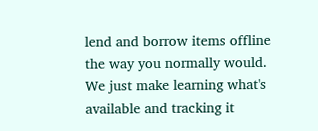lend and borrow items offline the way you normally would. We just make learning what's available and tracking it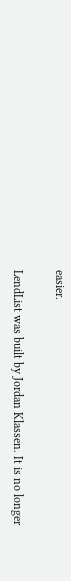easier.

LendList was built by Jordan Klassen. It is no longer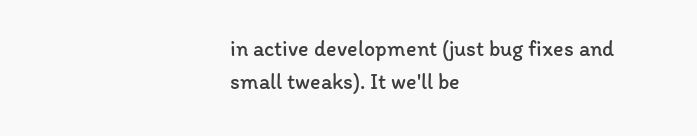in active development (just bug fixes and small tweaks). It we'll be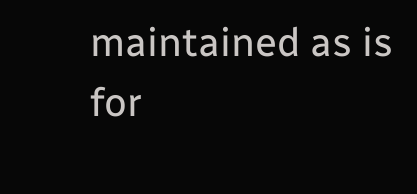maintained as is for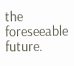the foreseeable future.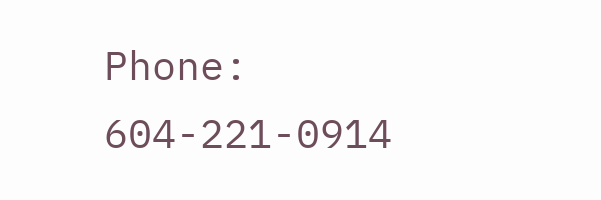Phone:  604-221-0914